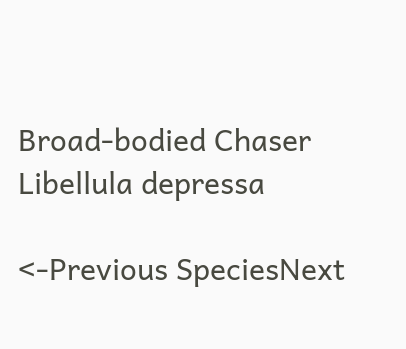Broad-bodied Chaser Libellula depressa

<-Previous SpeciesNext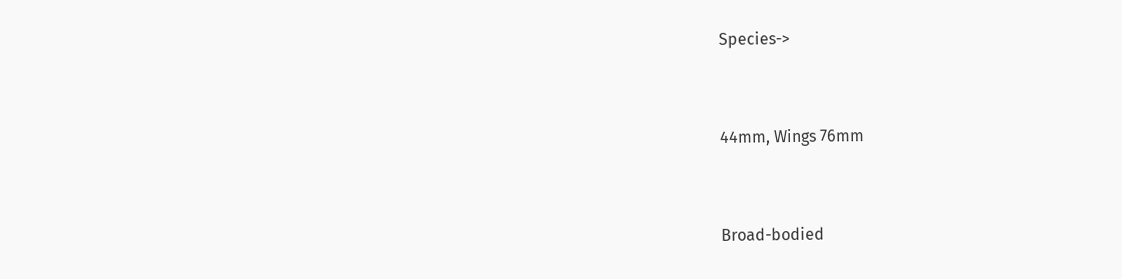Species->


44mm, Wings 76mm


Broad-bodied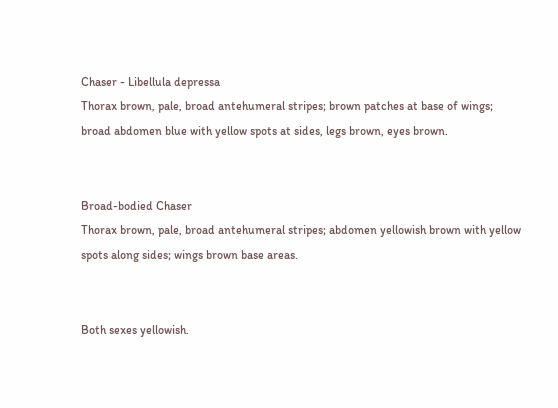Chaser - Libellula depressa
Thorax brown, pale, broad antehumeral stripes; brown patches at base of wings; broad abdomen blue with yellow spots at sides, legs brown, eyes brown.


Broad-bodied Chaser
Thorax brown, pale, broad antehumeral stripes; abdomen yellowish brown with yellow spots along sides; wings brown base areas.


Both sexes yellowish.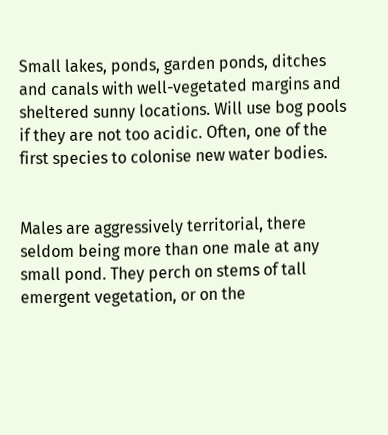Small lakes, ponds, garden ponds, ditches and canals with well-vegetated margins and sheltered sunny locations. Will use bog pools if they are not too acidic. Often, one of the first species to colonise new water bodies.


Males are aggressively territorial, there seldom being more than one male at any small pond. They perch on stems of tall emergent vegetation, or on the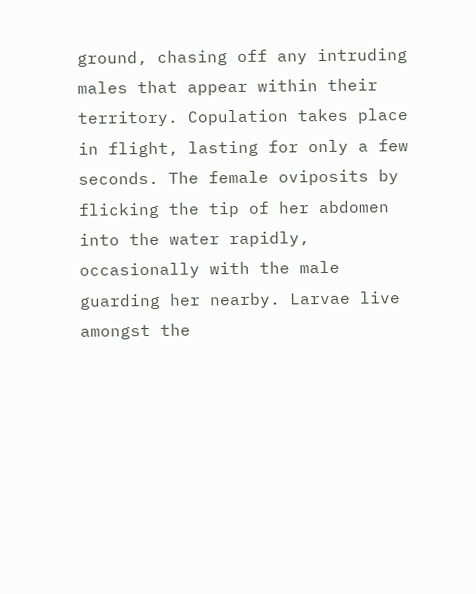ground, chasing off any intruding males that appear within their territory. Copulation takes place in flight, lasting for only a few seconds. The female oviposits by flicking the tip of her abdomen into the water rapidly, occasionally with the male guarding her nearby. Larvae live amongst the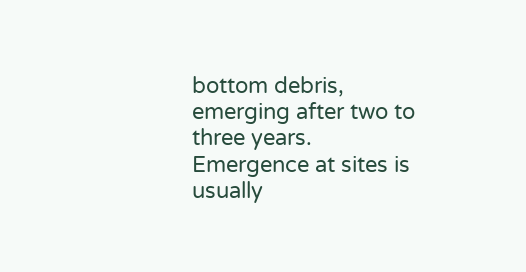bottom debris, emerging after two to three years. Emergence at sites is usually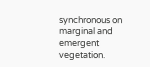synchronous on marginal and emergent vegetation.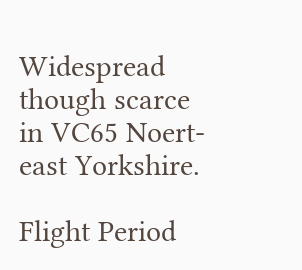Widespread though scarce in VC65 Noert-east Yorkshire.

Flight Period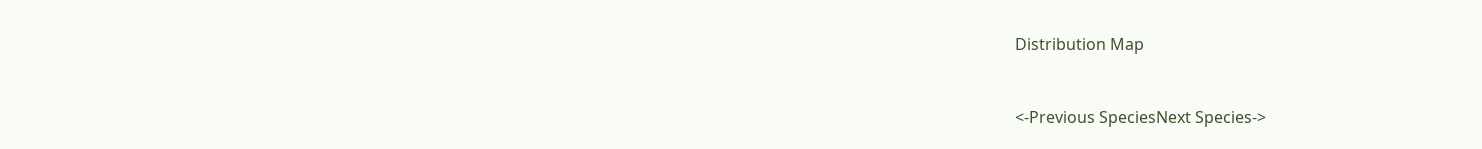Distribution Map


<-Previous SpeciesNext Species->